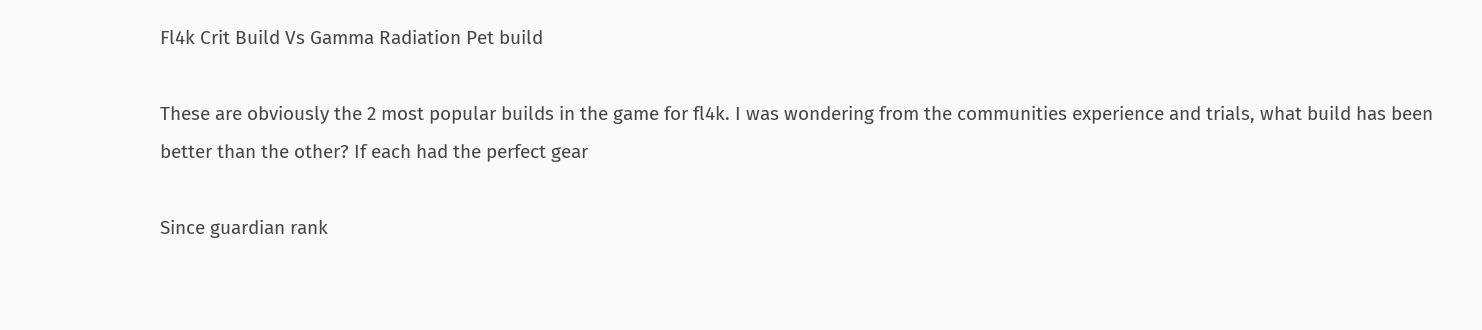Fl4k Crit Build Vs Gamma Radiation Pet build

These are obviously the 2 most popular builds in the game for fl4k. I was wondering from the communities experience and trials, what build has been better than the other? If each had the perfect gear

Since guardian rank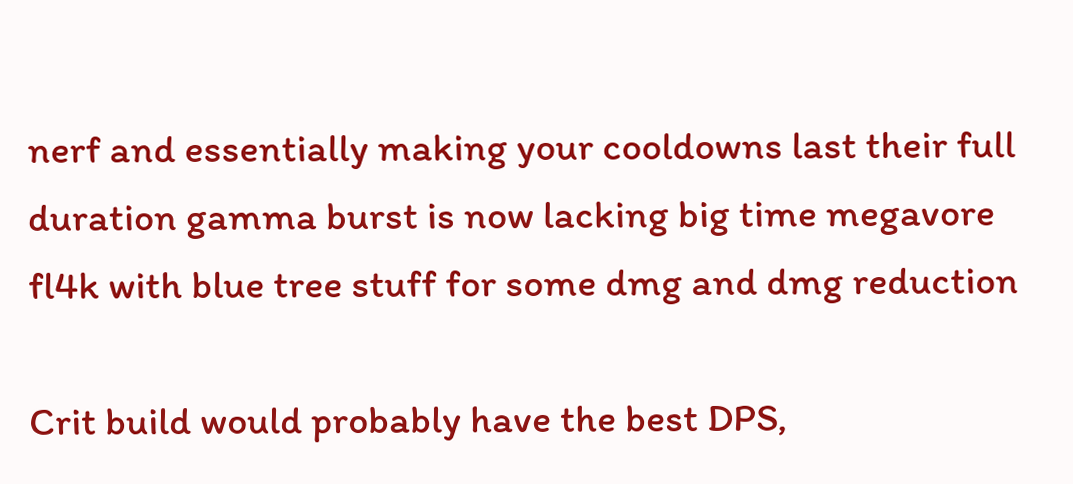nerf and essentially making your cooldowns last their full duration gamma burst is now lacking big time megavore fl4k with blue tree stuff for some dmg and dmg reduction

Crit build would probably have the best DPS,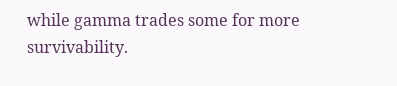while gamma trades some for more survivability.